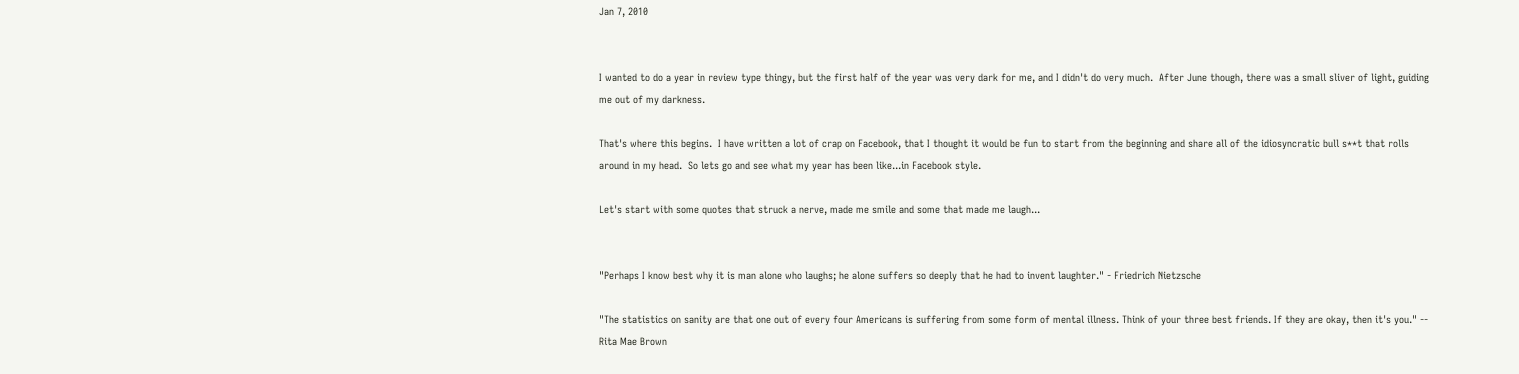Jan 7, 2010


I wanted to do a year in review type thingy, but the first half of the year was very dark for me, and I didn't do very much.  After June though, there was a small sliver of light, guiding me out of my darkness.

That's where this begins.  I have written a lot of crap on Facebook, that I thought it would be fun to start from the beginning and share all of the idiosyncratic bull s**t that rolls around in my head.  So lets go and see what my year has been like...in Facebook style.

Let's start with some quotes that struck a nerve, made me smile and some that made me laugh...


"Perhaps I know best why it is man alone who laughs; he alone suffers so deeply that he had to invent laughter." - Friedrich Nietzsche

"The statistics on sanity are that one out of every four Americans is suffering from some form of mental illness. Think of your three best friends. If they are okay, then it's you." -- Rita Mae Brown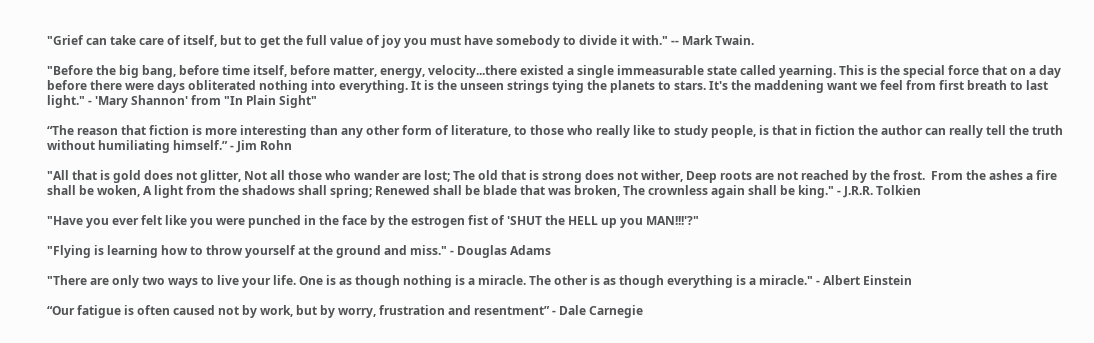"Grief can take care of itself, but to get the full value of joy you must have somebody to divide it with." -- Mark Twain.

"Before the big bang, before time itself, before matter, energy, velocity...there existed a single immeasurable state called yearning. This is the special force that on a day before there were days obliterated nothing into everything. It is the unseen strings tying the planets to stars. It's the maddening want we feel from first breath to last light." - 'Mary Shannon' from "In Plain Sight"

“The reason that fiction is more interesting than any other form of literature, to those who really like to study people, is that in fiction the author can really tell the truth without humiliating himself.” - Jim Rohn

"All that is gold does not glitter, Not all those who wander are lost; The old that is strong does not wither, Deep roots are not reached by the frost.  From the ashes a fire shall be woken, A light from the shadows shall spring; Renewed shall be blade that was broken, The crownless again shall be king." - J.R.R. Tolkien

"Have you ever felt like you were punched in the face by the estrogen fist of 'SHUT the HELL up you MAN!!!'?"

"Flying is learning how to throw yourself at the ground and miss." - Douglas Adams

"There are only two ways to live your life. One is as though nothing is a miracle. The other is as though everything is a miracle." - Albert Einstein

“Our fatigue is often caused not by work, but by worry, frustration and resentment” - Dale Carnegie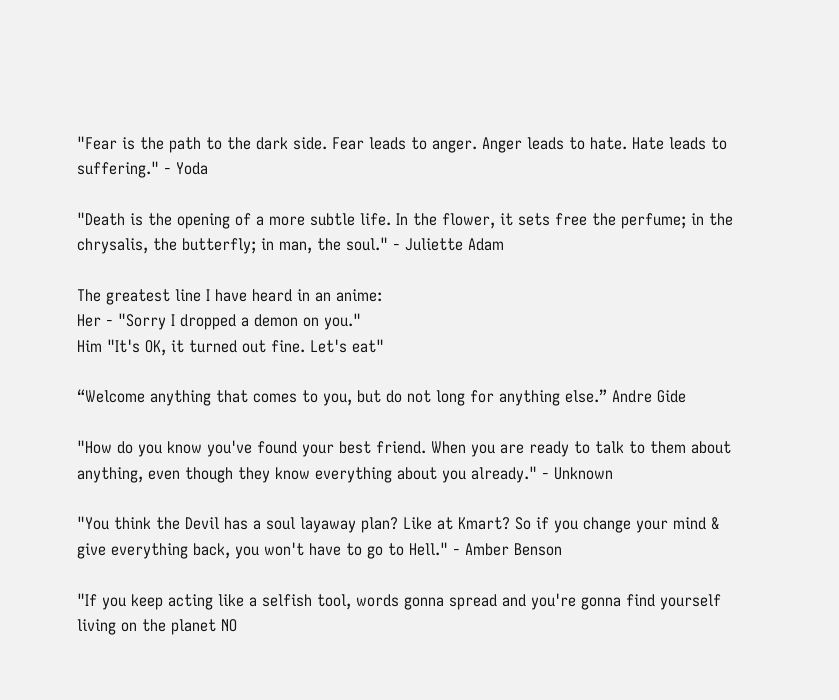"Fear is the path to the dark side. Fear leads to anger. Anger leads to hate. Hate leads to suffering." - Yoda

"Death is the opening of a more subtle life. In the flower, it sets free the perfume; in the chrysalis, the butterfly; in man, the soul." - Juliette Adam

The greatest line I have heard in an anime:
Her - "Sorry I dropped a demon on you."
Him "It's OK, it turned out fine. Let's eat"

“Welcome anything that comes to you, but do not long for anything else.” Andre Gide

"How do you know you've found your best friend. When you are ready to talk to them about anything, even though they know everything about you already." - Unknown

"You think the Devil has a soul layaway plan? Like at Kmart? So if you change your mind & give everything back, you won't have to go to Hell." - Amber Benson

"If you keep acting like a selfish tool, words gonna spread and you're gonna find yourself living on the planet NO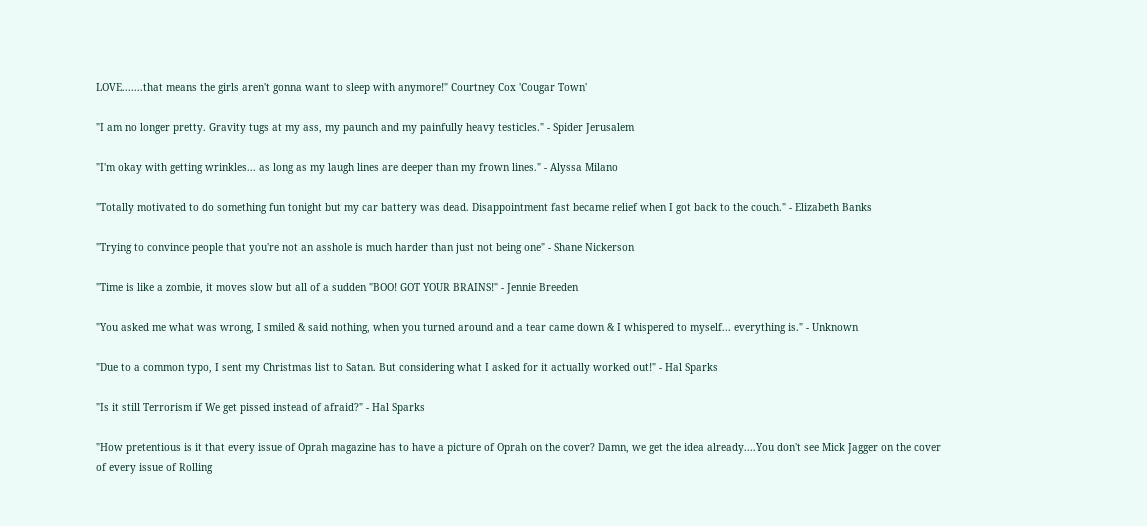LOVE.......that means the girls aren't gonna want to sleep with anymore!" Courtney Cox 'Cougar Town'

"I am no longer pretty. Gravity tugs at my ass, my paunch and my painfully heavy testicles." - Spider Jerusalem

"I'm okay with getting wrinkles... as long as my laugh lines are deeper than my frown lines." - Alyssa Milano

"Totally motivated to do something fun tonight but my car battery was dead. Disappointment fast became relief when I got back to the couch." - Elizabeth Banks

"Trying to convince people that you're not an asshole is much harder than just not being one" - Shane Nickerson

"Time is like a zombie, it moves slow but all of a sudden "BOO! GOT YOUR BRAINS!" - Jennie Breeden

"You asked me what was wrong, I smiled & said nothing, when you turned around and a tear came down & I whispered to myself... everything is." - Unknown

"Due to a common typo, I sent my Christmas list to Satan. But considering what I asked for it actually worked out!" - Hal Sparks

"Is it still Terrorism if We get pissed instead of afraid?" - Hal Sparks

"How pretentious is it that every issue of Oprah magazine has to have a picture of Oprah on the cover? Damn, we get the idea already....You don't see Mick Jagger on the cover of every issue of Rolling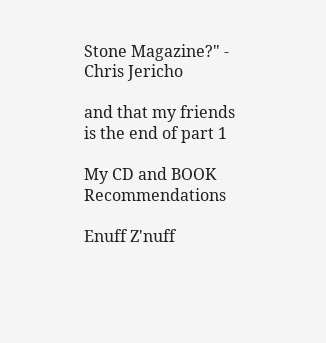Stone Magazine?" - Chris Jericho

and that my friends is the end of part 1

My CD and BOOK Recommendations

Enuff Z'nuff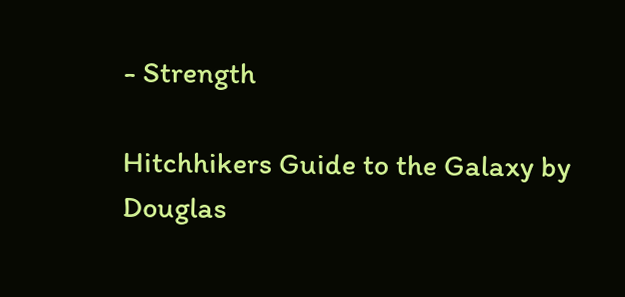- Strength

Hitchhikers Guide to the Galaxy by Douglas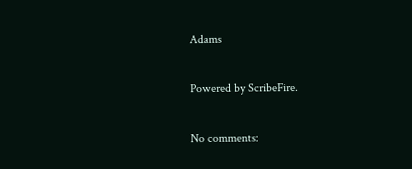Adams

Powered by ScribeFire.

No comments: